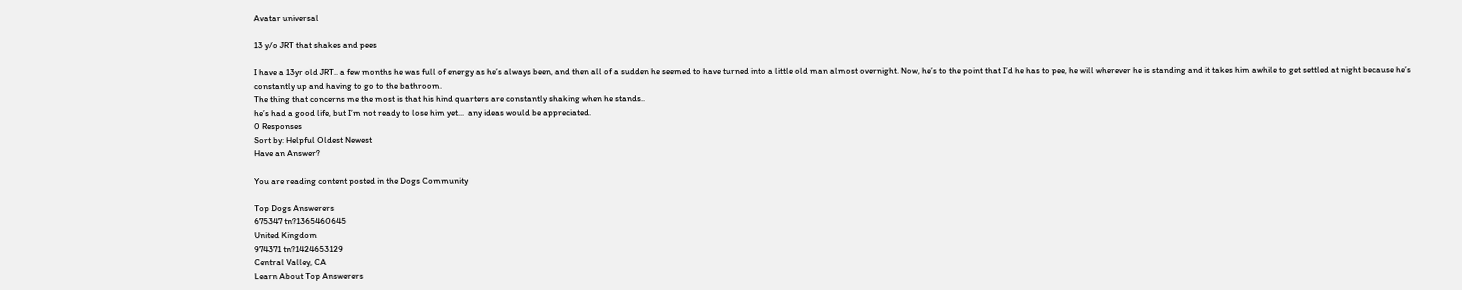Avatar universal

13 y/o JRT that shakes and pees

I have a 13yr old JRT.. a few months he was full of energy as he’s always been, and then all of a sudden he seemed to have turned into a little old man almost overnight. Now, he’s to the point that I’d he has to pee, he will wherever he is standing and it takes him awhile to get settled at night because he’s constantly up and having to go to the bathroom.
The thing that concerns me the most is that his hind quarters are constantly shaking when he stands..
he’s had a good life, but I’m not ready to lose him yet...  any ideas would be appreciated.
0 Responses
Sort by: Helpful Oldest Newest
Have an Answer?

You are reading content posted in the Dogs Community

Top Dogs Answerers
675347 tn?1365460645
United Kingdom
974371 tn?1424653129
Central Valley, CA
Learn About Top Answerers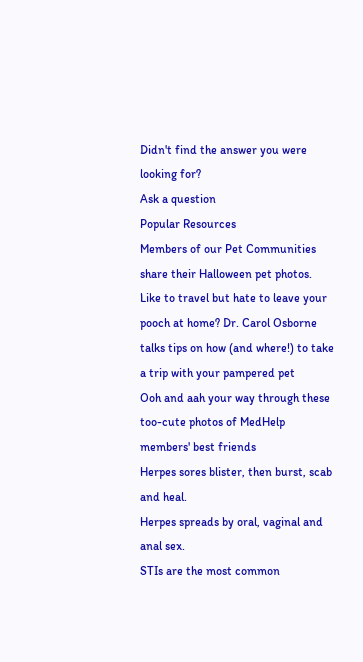Didn't find the answer you were looking for?
Ask a question
Popular Resources
Members of our Pet Communities share their Halloween pet photos.
Like to travel but hate to leave your pooch at home? Dr. Carol Osborne talks tips on how (and where!) to take a trip with your pampered pet
Ooh and aah your way through these too-cute photos of MedHelp members' best friends
Herpes sores blister, then burst, scab and heal.
Herpes spreads by oral, vaginal and anal sex.
STIs are the most common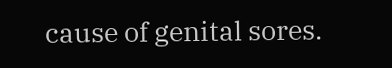cause of genital sores.